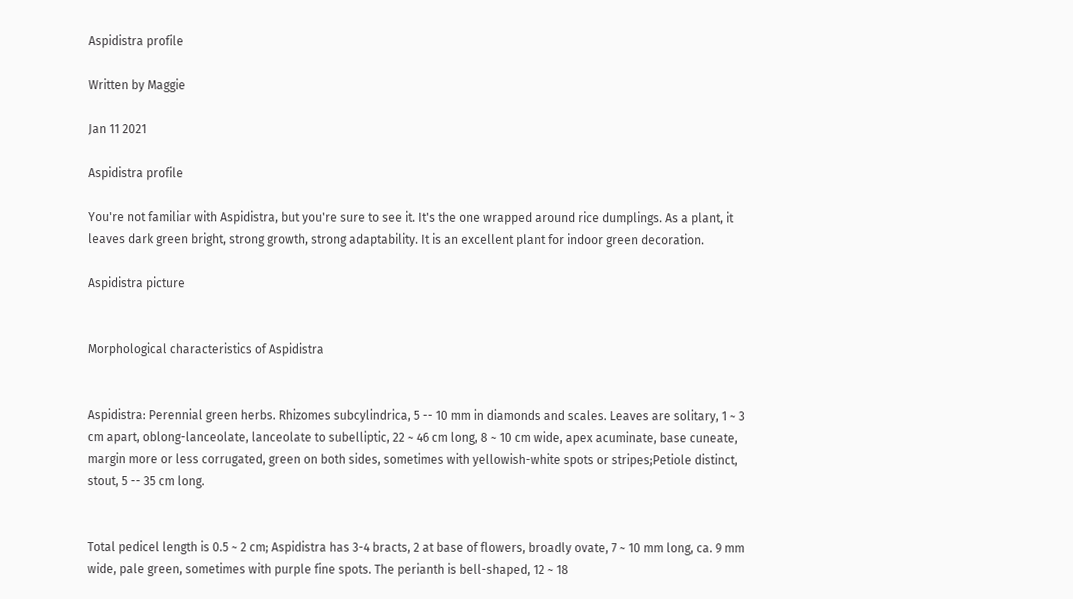Aspidistra profile

Written by Maggie

Jan 11 2021

Aspidistra profile

You're not familiar with Aspidistra, but you're sure to see it. It's the one wrapped around rice dumplings. As a plant, it leaves dark green bright, strong growth, strong adaptability. It is an excellent plant for indoor green decoration.

Aspidistra picture


Morphological characteristics of Aspidistra


Aspidistra: Perennial green herbs. Rhizomes subcylindrica, 5 -- 10 mm in diamonds and scales. Leaves are solitary, 1 ~ 3 cm apart, oblong-lanceolate, lanceolate to subelliptic, 22 ~ 46 cm long, 8 ~ 10 cm wide, apex acuminate, base cuneate, margin more or less corrugated, green on both sides, sometimes with yellowish-white spots or stripes;Petiole distinct, stout, 5 -- 35 cm long.


Total pedicel length is 0.5 ~ 2 cm; Aspidistra has 3-4 bracts, 2 at base of flowers, broadly ovate, 7 ~ 10 mm long, ca. 9 mm wide, pale green, sometimes with purple fine spots. The perianth is bell-shaped, 12 ~ 18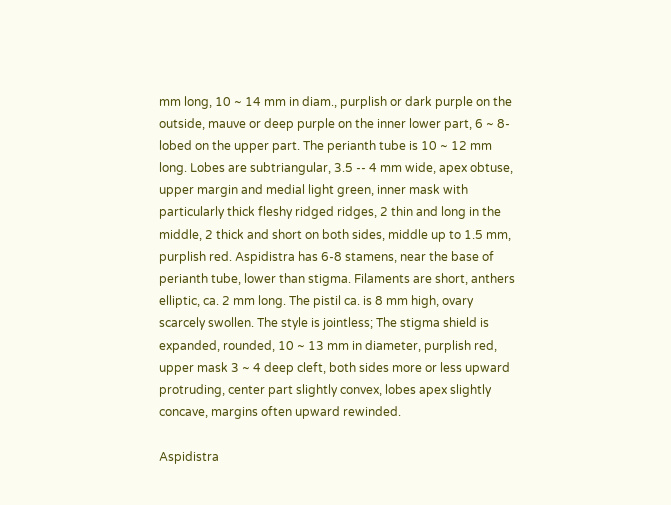mm long, 10 ~ 14 mm in diam., purplish or dark purple on the outside, mauve or deep purple on the inner lower part, 6 ~ 8-lobed on the upper part. The perianth tube is 10 ~ 12 mm long. Lobes are subtriangular, 3.5 -- 4 mm wide, apex obtuse, upper margin and medial light green, inner mask with particularly thick fleshy ridged ridges, 2 thin and long in the middle, 2 thick and short on both sides, middle up to 1.5 mm, purplish red. Aspidistra has 6-8 stamens, near the base of perianth tube, lower than stigma. Filaments are short, anthers elliptic, ca. 2 mm long. The pistil ca. is 8 mm high, ovary scarcely swollen. The style is jointless; The stigma shield is expanded, rounded, 10 ~ 13 mm in diameter, purplish red, upper mask 3 ~ 4 deep cleft, both sides more or less upward protruding, center part slightly convex, lobes apex slightly concave, margins often upward rewinded.

Aspidistra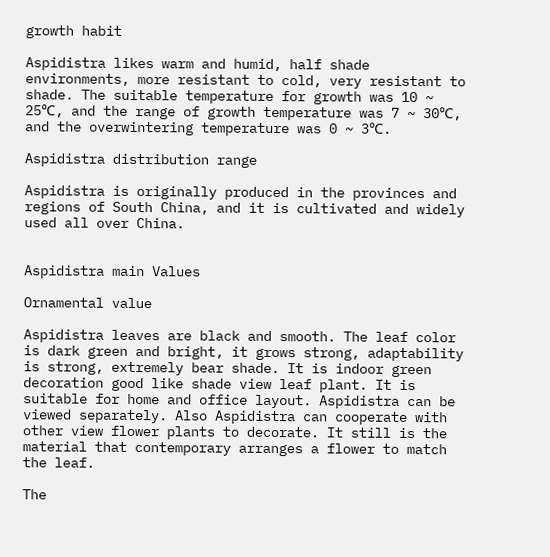growth habit

Aspidistra likes warm and humid, half shade environments, more resistant to cold, very resistant to shade. The suitable temperature for growth was 10 ~ 25℃, and the range of growth temperature was 7 ~ 30℃, and the overwintering temperature was 0 ~ 3℃.

Aspidistra distribution range

Aspidistra is originally produced in the provinces and regions of South China, and it is cultivated and widely used all over China.


Aspidistra main Values

Ornamental value

Aspidistra leaves are black and smooth. The leaf color is dark green and bright, it grows strong, adaptability is strong, extremely bear shade. It is indoor green decoration good like shade view leaf plant. It is suitable for home and office layout. Aspidistra can be viewed separately. Also Aspidistra can cooperate with other view flower plants to decorate. It still is the material that contemporary arranges a flower to match the leaf.

The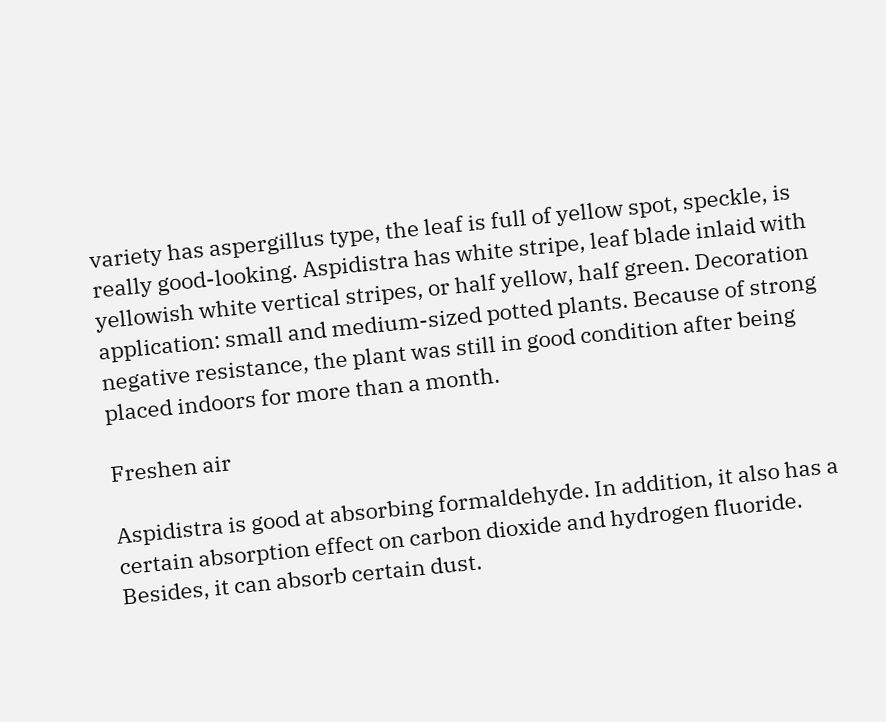variety has aspergillus type, the leaf is full of yellow spot, speckle, is really good-looking. Aspidistra has white stripe, leaf blade inlaid with yellowish white vertical stripes, or half yellow, half green. Decoration application: small and medium-sized potted plants. Because of strong negative resistance, the plant was still in good condition after being placed indoors for more than a month.

Freshen air

Aspidistra is good at absorbing formaldehyde. In addition, it also has a certain absorption effect on carbon dioxide and hydrogen fluoride. Besides, it can absorb certain dust.